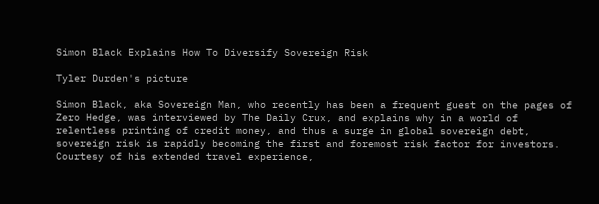Simon Black Explains How To Diversify Sovereign Risk

Tyler Durden's picture

Simon Black, aka Sovereign Man, who recently has been a frequent guest on the pages of Zero Hedge, was interviewed by The Daily Crux, and explains why in a world of relentless printing of credit money, and thus a surge in global sovereign debt, sovereign risk is rapidly becoming the first and foremost risk factor for investors. Courtesy of his extended travel experience,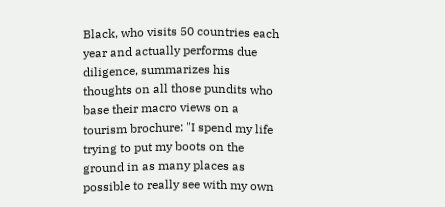Black, who visits 50 countries each year and actually performs due diligence, summarizes his thoughts on all those pundits who base their macro views on a tourism brochure: "I spend my life trying to put my boots on the ground in as many places as possible to really see with my own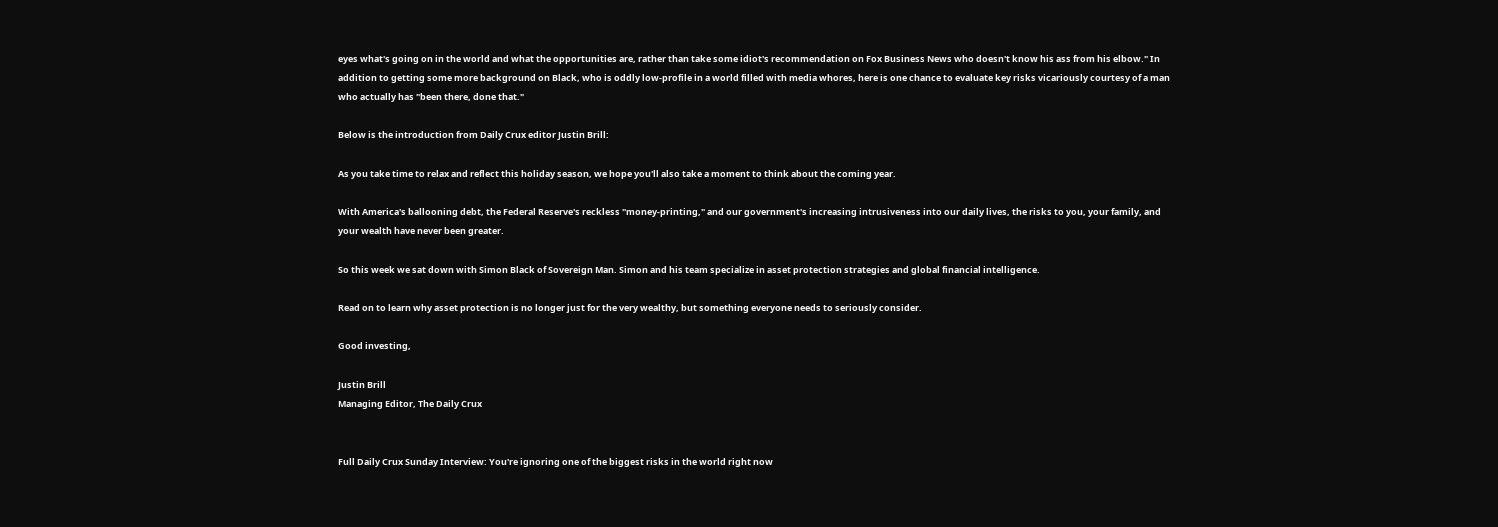eyes what's going on in the world and what the opportunities are, rather than take some idiot's recommendation on Fox Business News who doesn't know his ass from his elbow." In addition to getting some more background on Black, who is oddly low-profile in a world filled with media whores, here is one chance to evaluate key risks vicariously courtesy of a man who actually has "been there, done that."

Below is the introduction from Daily Crux editor Justin Brill:

As you take time to relax and reflect this holiday season, we hope you'll also take a moment to think about the coming year.

With America's ballooning debt, the Federal Reserve's reckless "money-printing," and our government's increasing intrusiveness into our daily lives, the risks to you, your family, and your wealth have never been greater.

So this week we sat down with Simon Black of Sovereign Man. Simon and his team specialize in asset protection strategies and global financial intelligence.

Read on to learn why asset protection is no longer just for the very wealthy, but something everyone needs to seriously consider.

Good investing,

Justin Brill
Managing Editor, The Daily Crux


Full Daily Crux Sunday Interview: You're ignoring one of the biggest risks in the world right now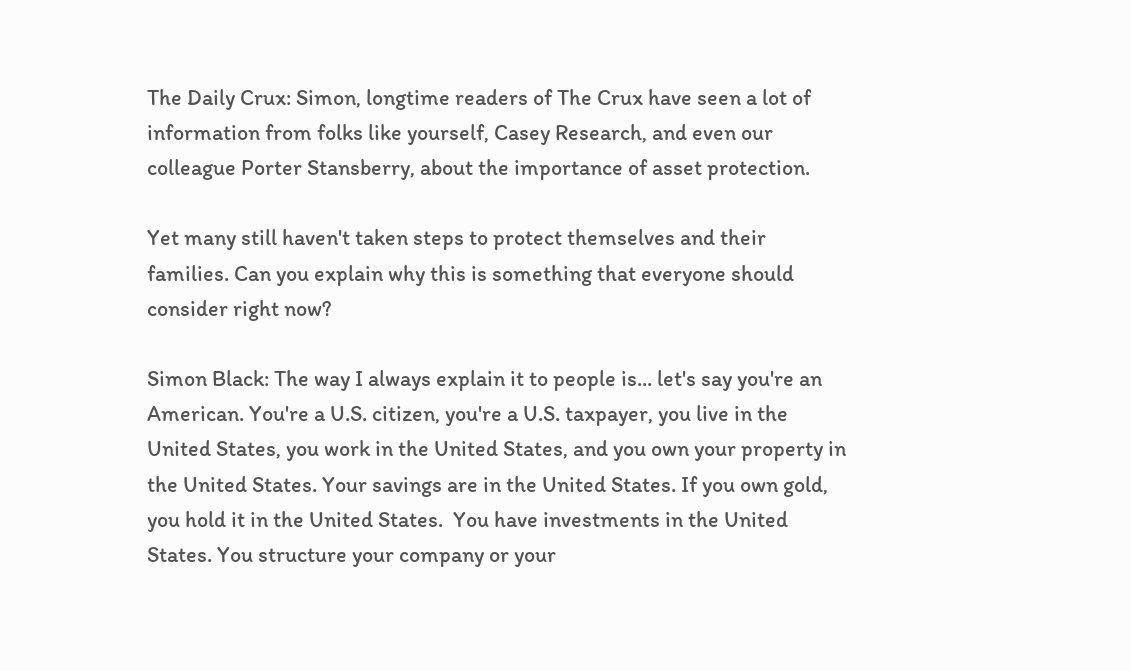The Daily Crux: Simon, longtime readers of The Crux have seen a lot of information from folks like yourself, Casey Research, and even our colleague Porter Stansberry, about the importance of asset protection.

Yet many still haven't taken steps to protect themselves and their families. Can you explain why this is something that everyone should consider right now?

Simon Black: The way I always explain it to people is... let's say you're an American. You're a U.S. citizen, you're a U.S. taxpayer, you live in the United States, you work in the United States, and you own your property in the United States. Your savings are in the United States. If you own gold, you hold it in the United States.  You have investments in the United States. You structure your company or your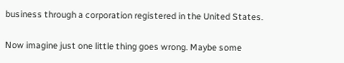business through a corporation registered in the United States.

Now imagine just one little thing goes wrong. Maybe some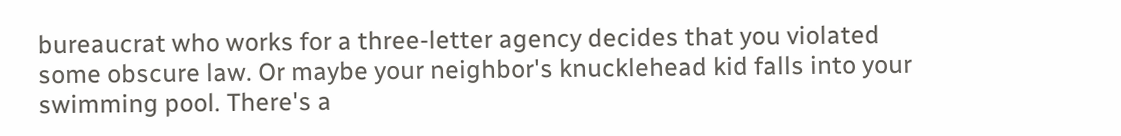bureaucrat who works for a three-letter agency decides that you violated some obscure law. Or maybe your neighbor's knucklehead kid falls into your swimming pool. There's a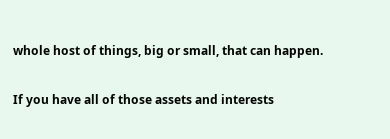whole host of things, big or small, that can happen.

If you have all of those assets and interests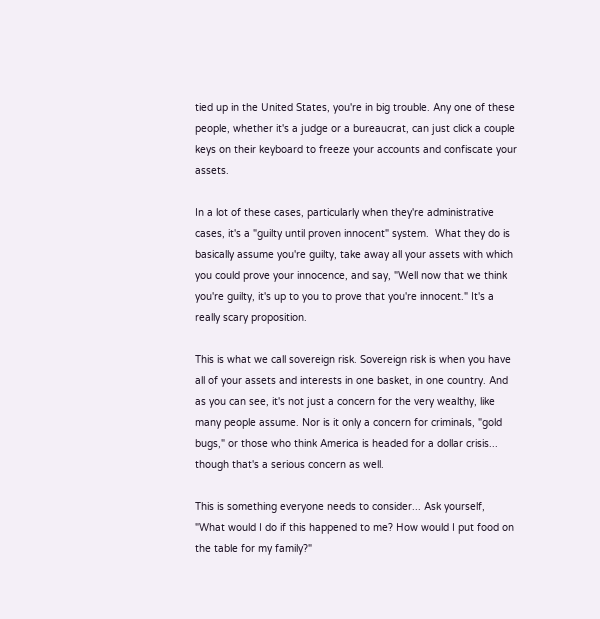tied up in the United States, you're in big trouble. Any one of these people, whether it's a judge or a bureaucrat, can just click a couple keys on their keyboard to freeze your accounts and confiscate your assets.

In a lot of these cases, particularly when they're administrative cases, it's a "guilty until proven innocent" system.  What they do is basically assume you're guilty, take away all your assets with which you could prove your innocence, and say, "Well now that we think you're guilty, it's up to you to prove that you're innocent." It's a really scary proposition.

This is what we call sovereign risk. Sovereign risk is when you have all of your assets and interests in one basket, in one country. And as you can see, it's not just a concern for the very wealthy, like many people assume. Nor is it only a concern for criminals, "gold bugs," or those who think America is headed for a dollar crisis... though that's a serious concern as well.

This is something everyone needs to consider... Ask yourself, "What would I do if this happened to me? How would I put food on the table for my family?"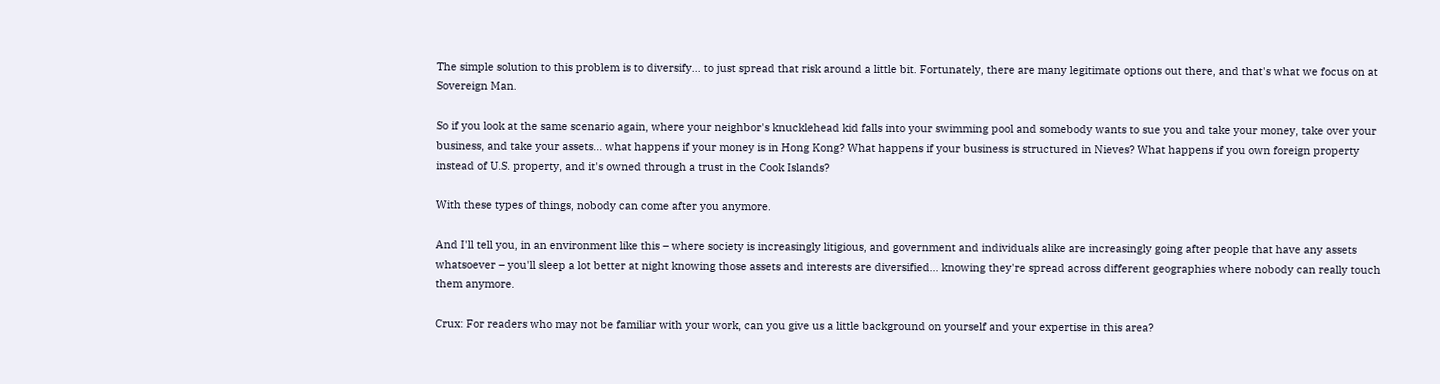The simple solution to this problem is to diversify... to just spread that risk around a little bit. Fortunately, there are many legitimate options out there, and that's what we focus on at Sovereign Man.

So if you look at the same scenario again, where your neighbor's knucklehead kid falls into your swimming pool and somebody wants to sue you and take your money, take over your business, and take your assets... what happens if your money is in Hong Kong? What happens if your business is structured in Nieves? What happens if you own foreign property instead of U.S. property, and it's owned through a trust in the Cook Islands?

With these types of things, nobody can come after you anymore.

And I'll tell you, in an environment like this – where society is increasingly litigious, and government and individuals alike are increasingly going after people that have any assets whatsoever – you'll sleep a lot better at night knowing those assets and interests are diversified... knowing they're spread across different geographies where nobody can really touch them anymore.

Crux: For readers who may not be familiar with your work, can you give us a little background on yourself and your expertise in this area?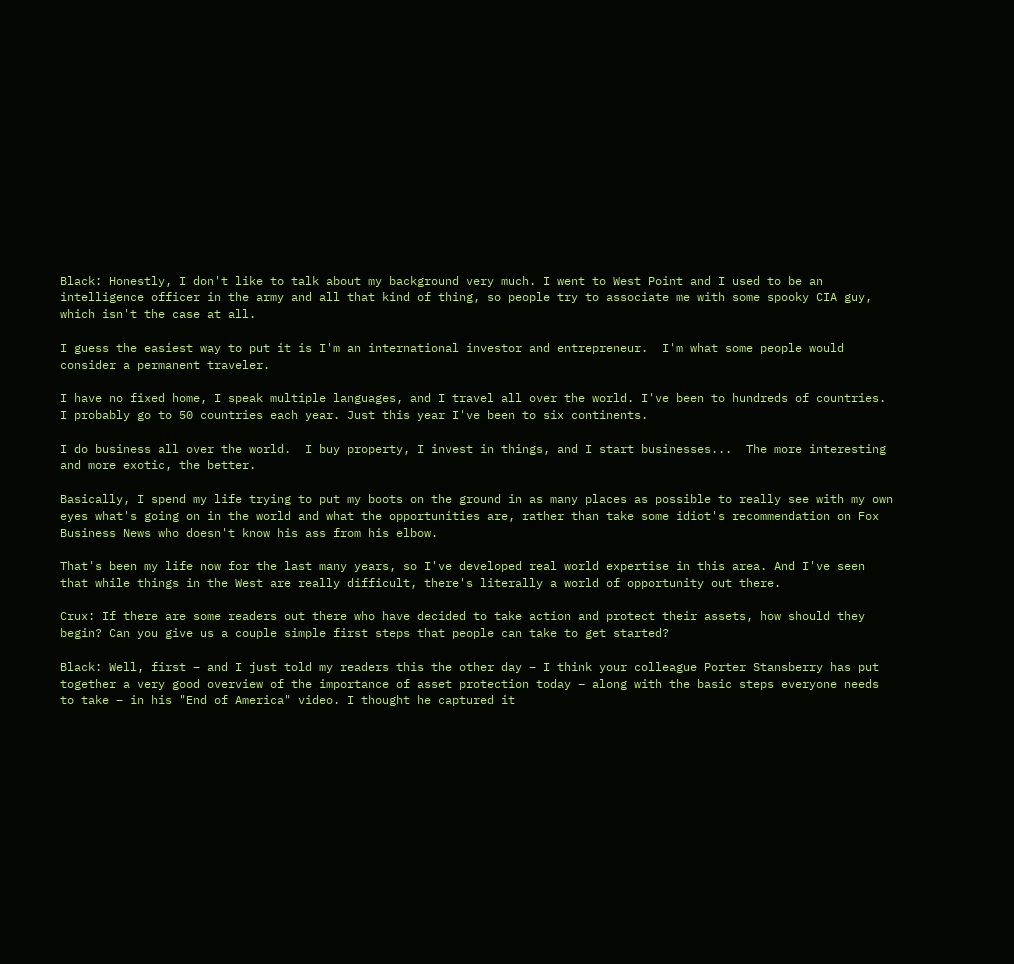Black: Honestly, I don't like to talk about my background very much. I went to West Point and I used to be an intelligence officer in the army and all that kind of thing, so people try to associate me with some spooky CIA guy, which isn't the case at all.

I guess the easiest way to put it is I'm an international investor and entrepreneur.  I'm what some people would consider a permanent traveler.

I have no fixed home, I speak multiple languages, and I travel all over the world. I've been to hundreds of countries. I probably go to 50 countries each year. Just this year I've been to six continents.

I do business all over the world.  I buy property, I invest in things, and I start businesses...  The more interesting and more exotic, the better.

Basically, I spend my life trying to put my boots on the ground in as many places as possible to really see with my own eyes what's going on in the world and what the opportunities are, rather than take some idiot's recommendation on Fox Business News who doesn't know his ass from his elbow.

That's been my life now for the last many years, so I've developed real world expertise in this area. And I've seen that while things in the West are really difficult, there's literally a world of opportunity out there.

Crux: If there are some readers out there who have decided to take action and protect their assets, how should they begin? Can you give us a couple simple first steps that people can take to get started?

Black: Well, first – and I just told my readers this the other day – I think your colleague Porter Stansberry has put together a very good overview of the importance of asset protection today – along with the basic steps everyone needs to take – in his "End of America" video. I thought he captured it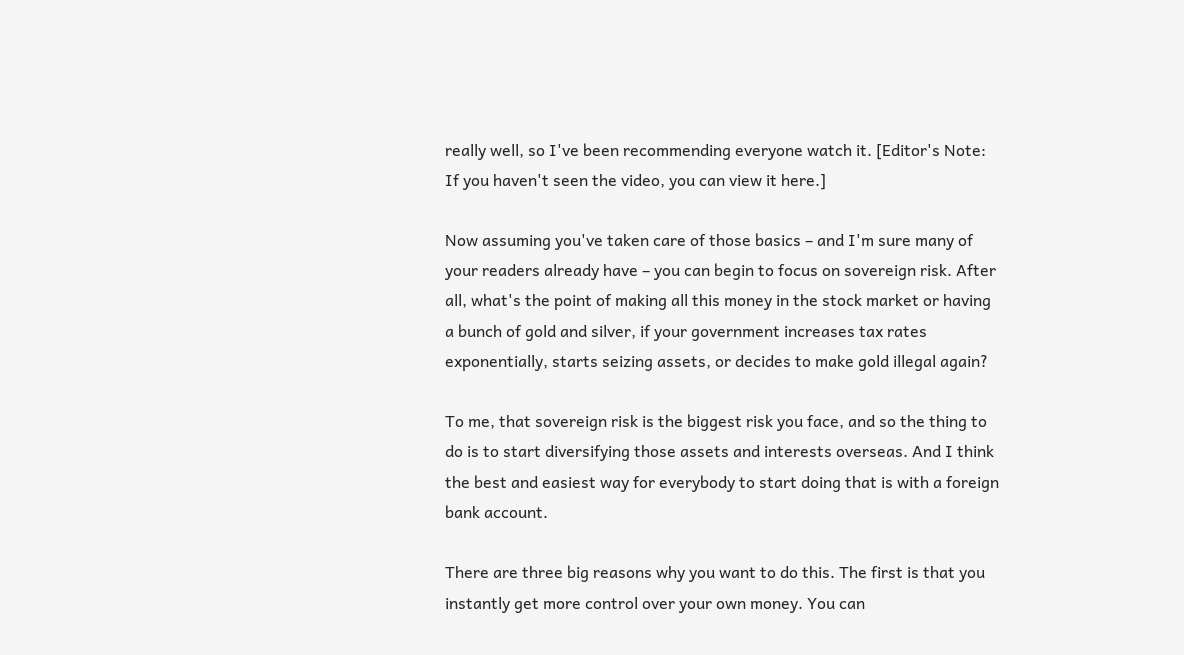really well, so I've been recommending everyone watch it. [Editor's Note: If you haven't seen the video, you can view it here.]

Now assuming you've taken care of those basics – and I'm sure many of your readers already have – you can begin to focus on sovereign risk. After all, what's the point of making all this money in the stock market or having a bunch of gold and silver, if your government increases tax rates exponentially, starts seizing assets, or decides to make gold illegal again?

To me, that sovereign risk is the biggest risk you face, and so the thing to do is to start diversifying those assets and interests overseas. And I think the best and easiest way for everybody to start doing that is with a foreign bank account.

There are three big reasons why you want to do this. The first is that you instantly get more control over your own money. You can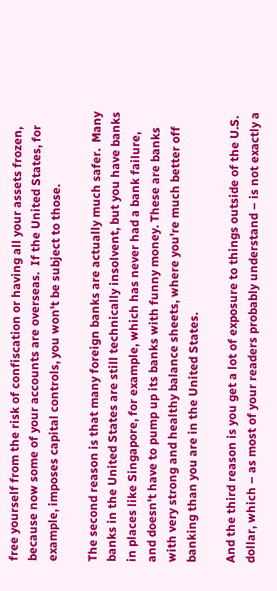free yourself from the risk of confiscation or having all your assets frozen, because now some of your accounts are overseas.  If the United States, for example, imposes capital controls, you won't be subject to those.

The second reason is that many foreign banks are actually much safer.  Many banks in the United States are still technically insolvent, but you have banks in places like Singapore, for example, which has never had a bank failure, and doesn't have to pump up its banks with funny money. These are banks with very strong and healthy balance sheets, where you're much better off banking than you are in the United States.

And the third reason is you get a lot of exposure to things outside of the U.S. dollar, which – as most of your readers probably understand – is not exactly a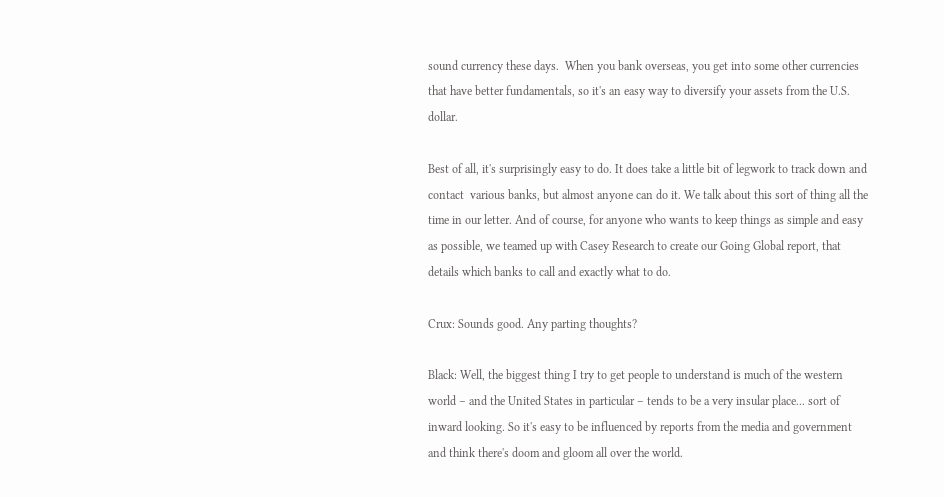sound currency these days.  When you bank overseas, you get into some other currencies that have better fundamentals, so it's an easy way to diversify your assets from the U.S. dollar.

Best of all, it's surprisingly easy to do. It does take a little bit of legwork to track down and contact  various banks, but almost anyone can do it. We talk about this sort of thing all the time in our letter. And of course, for anyone who wants to keep things as simple and easy as possible, we teamed up with Casey Research to create our Going Global report, that details which banks to call and exactly what to do.

Crux: Sounds good. Any parting thoughts?

Black: Well, the biggest thing I try to get people to understand is much of the western world – and the United States in particular – tends to be a very insular place... sort of inward looking. So it's easy to be influenced by reports from the media and government and think there's doom and gloom all over the world.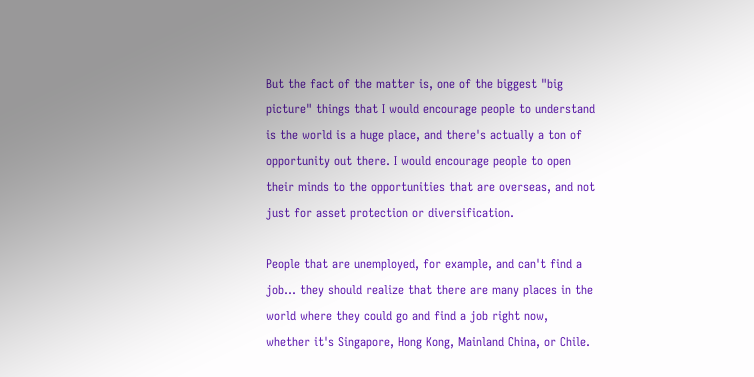But the fact of the matter is, one of the biggest "big picture" things that I would encourage people to understand is the world is a huge place, and there's actually a ton of opportunity out there. I would encourage people to open their minds to the opportunities that are overseas, and not just for asset protection or diversification.

People that are unemployed, for example, and can't find a job... they should realize that there are many places in the world where they could go and find a job right now, whether it's Singapore, Hong Kong, Mainland China, or Chile.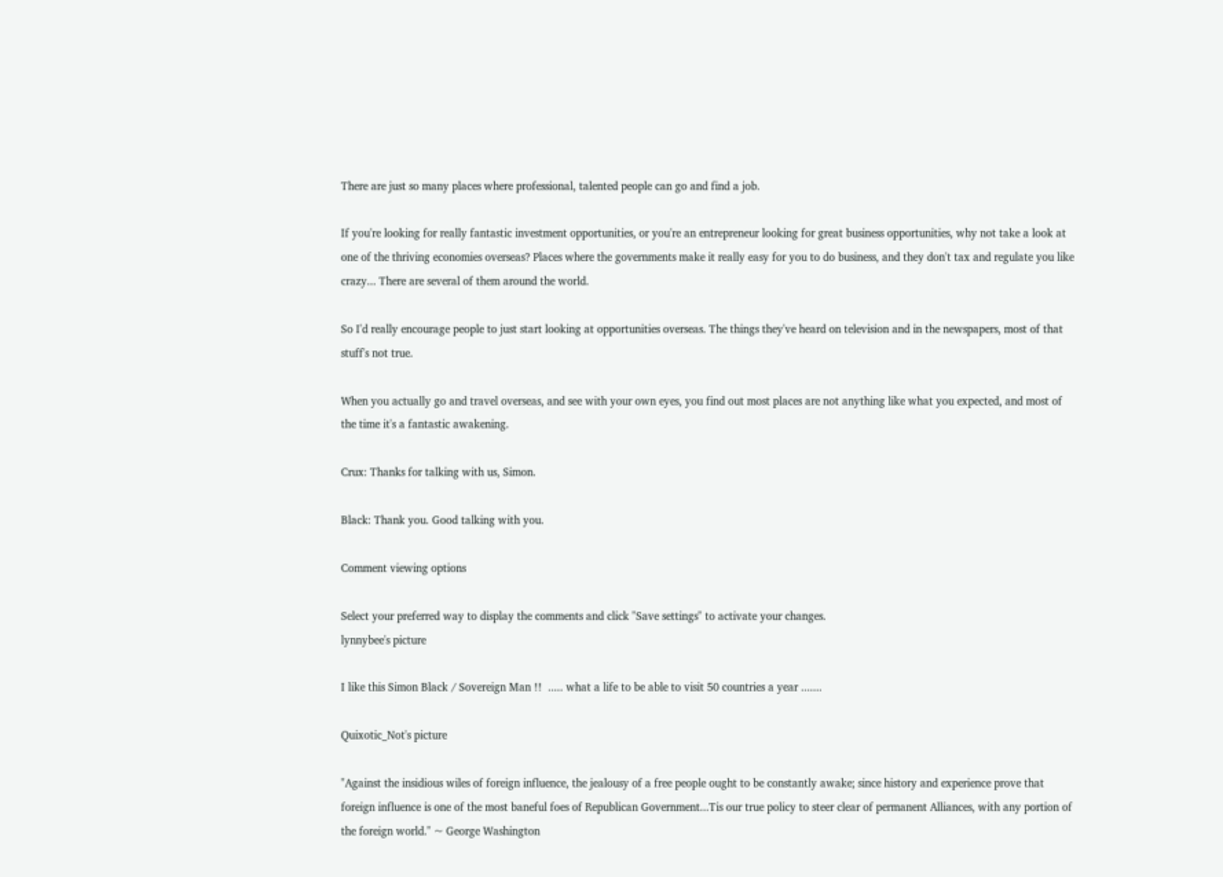There are just so many places where professional, talented people can go and find a job.

If you're looking for really fantastic investment opportunities, or you're an entrepreneur looking for great business opportunities, why not take a look at one of the thriving economies overseas? Places where the governments make it really easy for you to do business, and they don't tax and regulate you like crazy... There are several of them around the world.

So I'd really encourage people to just start looking at opportunities overseas. The things they've heard on television and in the newspapers, most of that stuff's not true.

When you actually go and travel overseas, and see with your own eyes, you find out most places are not anything like what you expected, and most of the time it's a fantastic awakening.

Crux: Thanks for talking with us, Simon.

Black: Thank you. Good talking with you.

Comment viewing options

Select your preferred way to display the comments and click "Save settings" to activate your changes.
lynnybee's picture

I like this Simon Black / Sovereign Man !!  ..... what a life to be able to visit 50 countries a year .......

Quixotic_Not's picture

"Against the insidious wiles of foreign influence, the jealousy of a free people ought to be constantly awake; since history and experience prove that foreign influence is one of the most baneful foes of Republican Government...Tis our true policy to steer clear of permanent Alliances, with any portion of the foreign world." ~ George Washington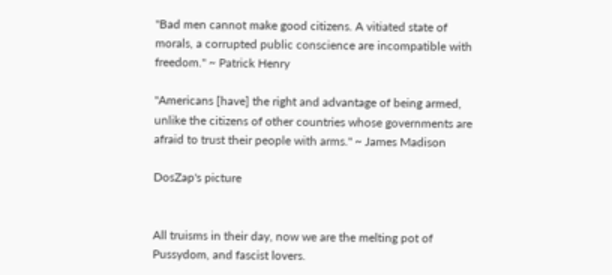"Bad men cannot make good citizens. A vitiated state of morals, a corrupted public conscience are incompatible with freedom." ~ Patrick Henry

"Americans [have] the right and advantage of being armed, unlike the citizens of other countries whose governments are afraid to trust their people with arms." ~ James Madison

DosZap's picture


All truisms in their day, now we are the melting pot of Pussydom, and fascist lovers.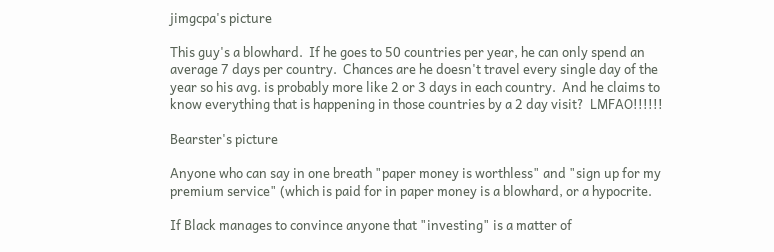jimgcpa's picture

This guy's a blowhard.  If he goes to 50 countries per year, he can only spend an average 7 days per country.  Chances are he doesn't travel every single day of the year so his avg. is probably more like 2 or 3 days in each country.  And he claims to know everything that is happening in those countries by a 2 day visit?  LMFAO!!!!!!

Bearster's picture

Anyone who can say in one breath "paper money is worthless" and "sign up for my premium service" (which is paid for in paper money is a blowhard, or a hypocrite.

If Black manages to convince anyone that "investing" is a matter of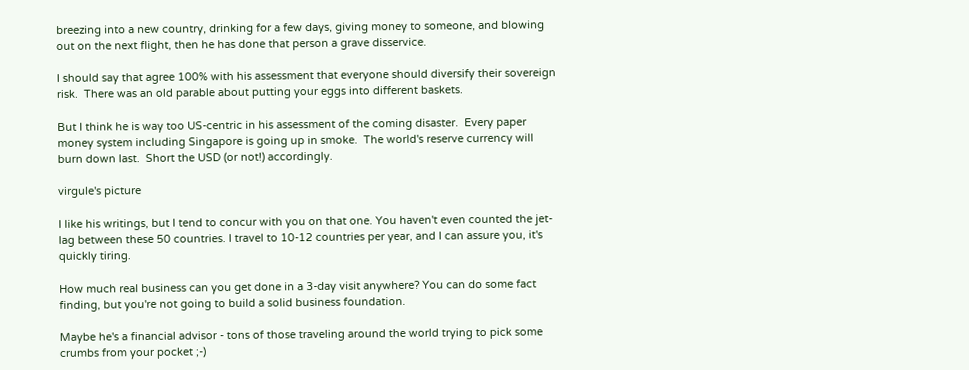breezing into a new country, drinking for a few days, giving money to someone, and blowing out on the next flight, then he has done that person a grave disservice.

I should say that agree 100% with his assessment that everyone should diversify their sovereign risk.  There was an old parable about putting your eggs into different baskets.

But I think he is way too US-centric in his assessment of the coming disaster.  Every paper money system including Singapore is going up in smoke.  The world's reserve currency will burn down last.  Short the USD (or not!) accordingly.

virgule's picture

I like his writings, but I tend to concur with you on that one. You haven't even counted the jet-lag between these 50 countries. I travel to 10-12 countries per year, and I can assure you, it's quickly tiring.

How much real business can you get done in a 3-day visit anywhere? You can do some fact finding, but you're not going to build a solid business foundation.

Maybe he's a financial advisor - tons of those traveling around the world trying to pick some crumbs from your pocket ;-)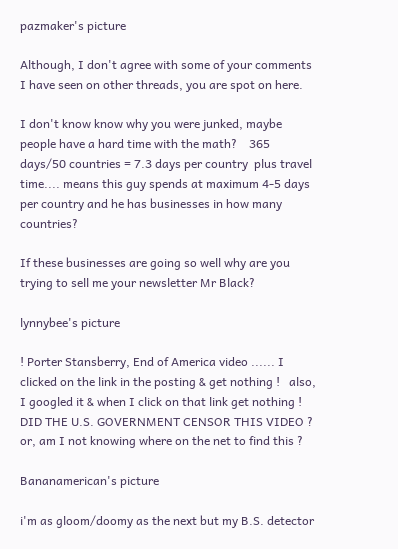pazmaker's picture

Although, I don't agree with some of your comments I have seen on other threads, you are spot on here.

I don't know know why you were junked, maybe people have a hard time with the math?    365 days/50 countries = 7.3 days per country  plus travel time.... means this guy spends at maximum 4-5 days per country and he has businesses in how many countries?

If these businesses are going so well why are you trying to sell me your newsletter Mr Black?

lynnybee's picture

! Porter Stansberry, End of America video ...... I clicked on the link in the posting & get nothing !   also, I googled it & when I click on that link get nothing !   DID THE U.S. GOVERNMENT CENSOR THIS VIDEO ? or, am I not knowing where on the net to find this ?

Bananamerican's picture

i'm as gloom/doomy as the next but my B.S. detector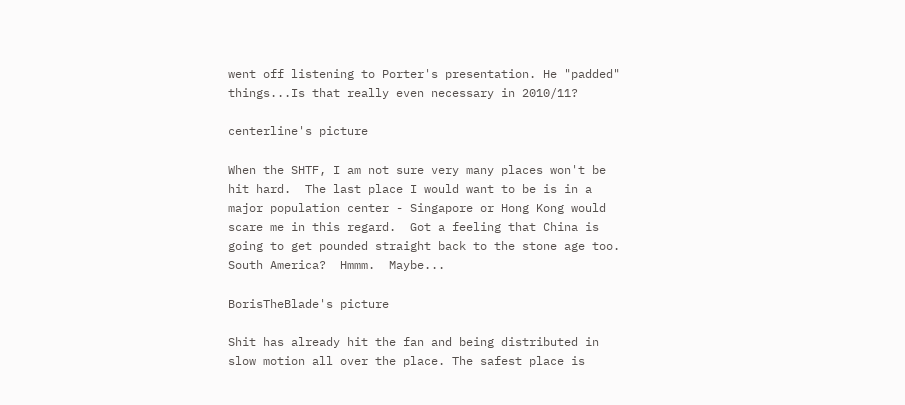went off listening to Porter's presentation. He "padded" things...Is that really even necessary in 2010/11?

centerline's picture

When the SHTF, I am not sure very many places won't be hit hard.  The last place I would want to be is in a major population center - Singapore or Hong Kong would scare me in this regard.  Got a feeling that China is going to get pounded straight back to the stone age too.  South America?  Hmmm.  Maybe...

BorisTheBlade's picture

Shit has already hit the fan and being distributed in slow motion all over the place. The safest place is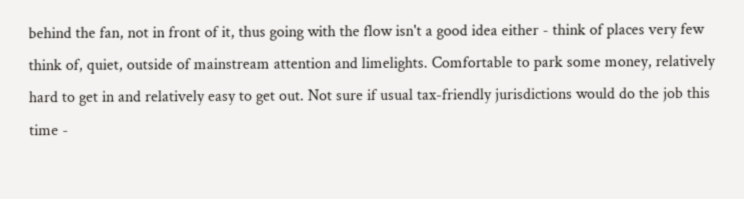behind the fan, not in front of it, thus going with the flow isn't a good idea either - think of places very few think of, quiet, outside of mainstream attention and limelights. Comfortable to park some money, relatively hard to get in and relatively easy to get out. Not sure if usual tax-friendly jurisdictions would do the job this time -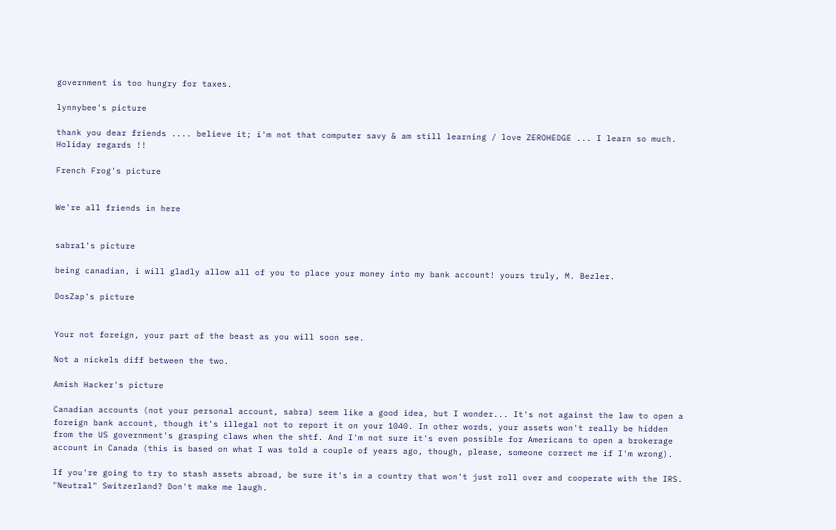government is too hungry for taxes.

lynnybee's picture

thank you dear friends .... believe it; i'm not that computer savy & am still learning / love ZEROHEDGE ... I learn so much.  Holiday regards !!

French Frog's picture


We're all friends in here


sabra1's picture

being canadian, i will gladly allow all of you to place your money into my bank account! yours truly, M. Bezler.

DosZap's picture


Your not foreign, your part of the beast as you will soon see.

Not a nickels diff between the two.

Amish Hacker's picture

Canadian accounts (not your personal account, sabra) seem like a good idea, but I wonder... It's not against the law to open a foreign bank account, though it's illegal not to report it on your 1040. In other words, your assets won't really be hidden from the US government's grasping claws when the shtf. And I'm not sure it's even possible for Americans to open a brokerage account in Canada (this is based on what I was told a couple of years ago, though, please, someone correct me if I'm wrong).

If you're going to try to stash assets abroad, be sure it's in a country that won't just roll over and cooperate with the IRS. "Neutral" Switzerland? Don't make me laugh.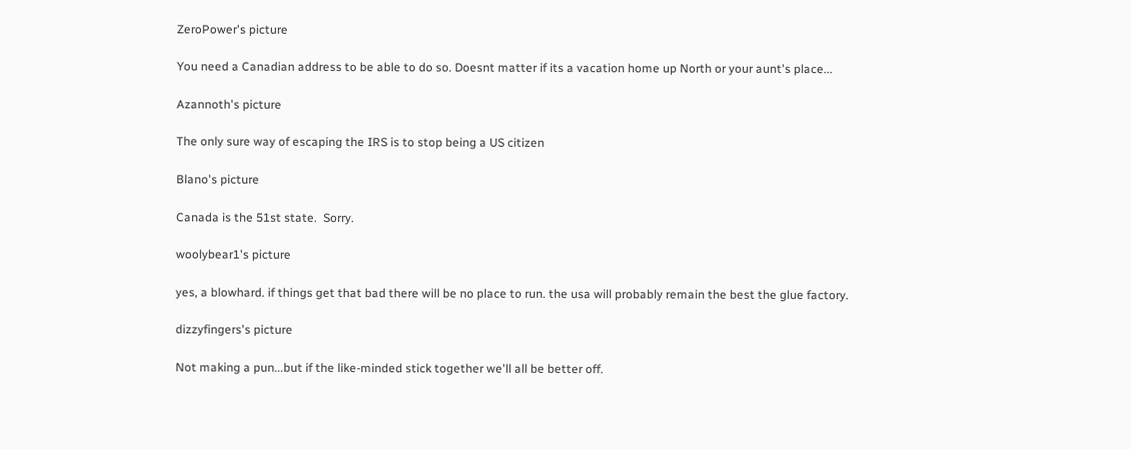ZeroPower's picture

You need a Canadian address to be able to do so. Doesnt matter if its a vacation home up North or your aunt's place...

Azannoth's picture

The only sure way of escaping the IRS is to stop being a US citizen

Blano's picture

Canada is the 51st state.  Sorry.

woolybear1's picture

yes, a blowhard. if things get that bad there will be no place to run. the usa will probably remain the best the glue factory.

dizzyfingers's picture

Not making a pun...but if the like-minded stick together we'll all be better off.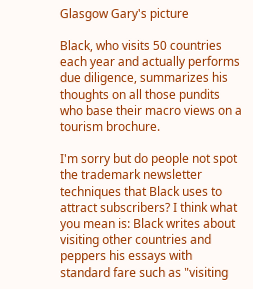Glasgow Gary's picture

Black, who visits 50 countries each year and actually performs due diligence, summarizes his thoughts on all those pundits who base their macro views on a tourism brochure.

I'm sorry but do people not spot the trademark newsletter techniques that Black uses to attract subscribers? I think what you mean is: Black writes about visiting other countries and peppers his essays with standard fare such as "visiting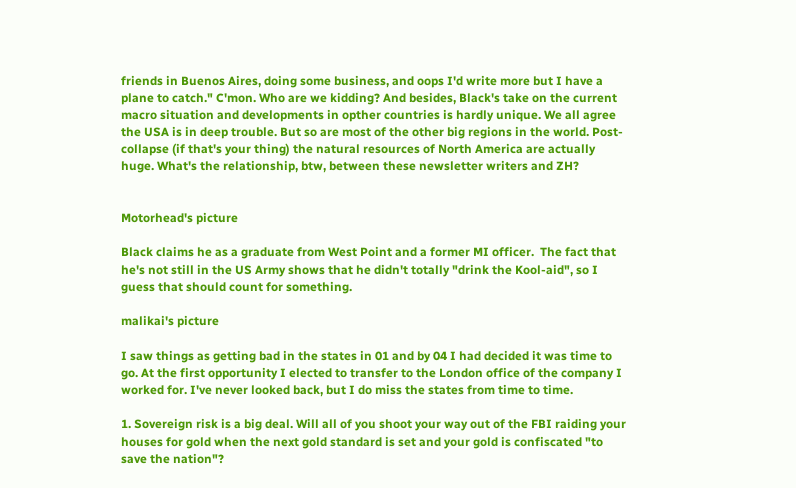friends in Buenos Aires, doing some business, and oops I'd write more but I have a plane to catch." C'mon. Who are we kidding? And besides, Black's take on the current macro situation and developments in opther countries is hardly unique. We all agree the USA is in deep trouble. But so are most of the other big regions in the world. Post-collapse (if that's your thing) the natural resources of North America are actually huge. What's the relationship, btw, between these newsletter writers and ZH?


Motorhead's picture

Black claims he as a graduate from West Point and a former MI officer.  The fact that he's not still in the US Army shows that he didn't totally "drink the Kool-aid", so I guess that should count for something.

malikai's picture

I saw things as getting bad in the states in 01 and by 04 I had decided it was time to go. At the first opportunity I elected to transfer to the London office of the company I worked for. I've never looked back, but I do miss the states from time to time.

1. Sovereign risk is a big deal. Will all of you shoot your way out of the FBI raiding your houses for gold when the next gold standard is set and your gold is confiscated "to save the nation"?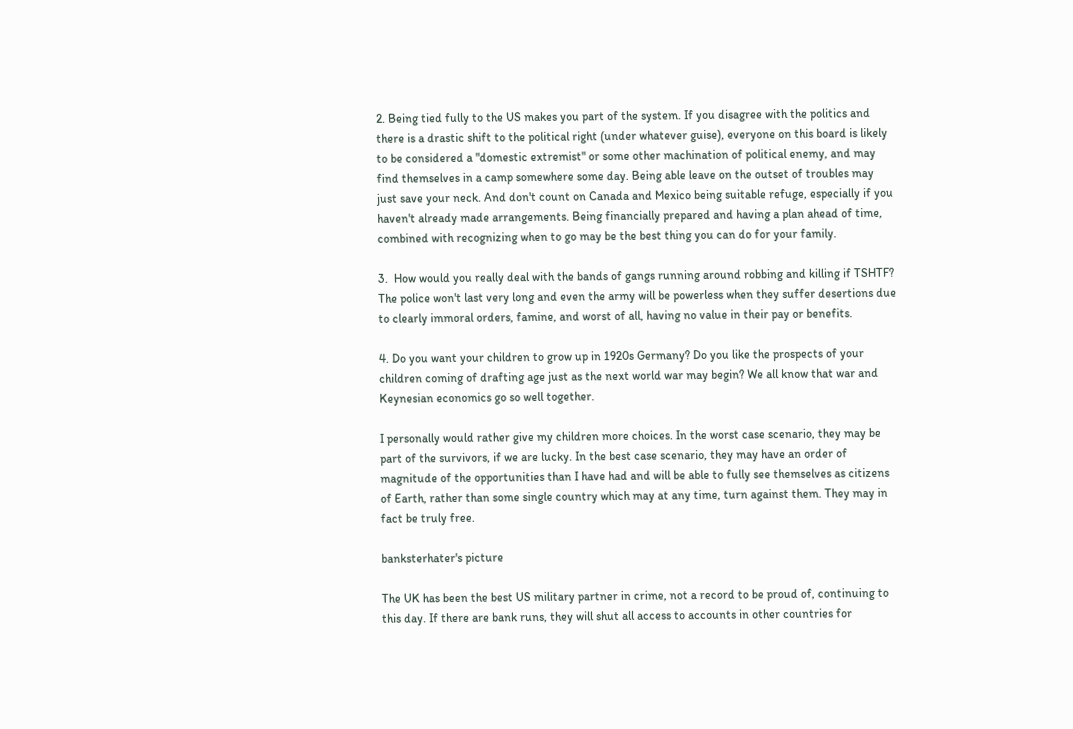2. Being tied fully to the US makes you part of the system. If you disagree with the politics and there is a drastic shift to the political right (under whatever guise), everyone on this board is likely to be considered a "domestic extremist" or some other machination of political enemy, and may find themselves in a camp somewhere some day. Being able leave on the outset of troubles may just save your neck. And don't count on Canada and Mexico being suitable refuge, especially if you haven't already made arrangements. Being financially prepared and having a plan ahead of time, combined with recognizing when to go may be the best thing you can do for your family.

3.  How would you really deal with the bands of gangs running around robbing and killing if TSHTF? The police won't last very long and even the army will be powerless when they suffer desertions due to clearly immoral orders, famine, and worst of all, having no value in their pay or benefits.

4. Do you want your children to grow up in 1920s Germany? Do you like the prospects of your children coming of drafting age just as the next world war may begin? We all know that war and Keynesian economics go so well together.

I personally would rather give my children more choices. In the worst case scenario, they may be part of the survivors, if we are lucky. In the best case scenario, they may have an order of magnitude of the opportunities than I have had and will be able to fully see themselves as citizens of Earth, rather than some single country which may at any time, turn against them. They may in fact be truly free.

banksterhater's picture

The UK has been the best US military partner in crime, not a record to be proud of, continuing to this day. If there are bank runs, they will shut all access to accounts in other countries for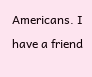Americans. I have a friend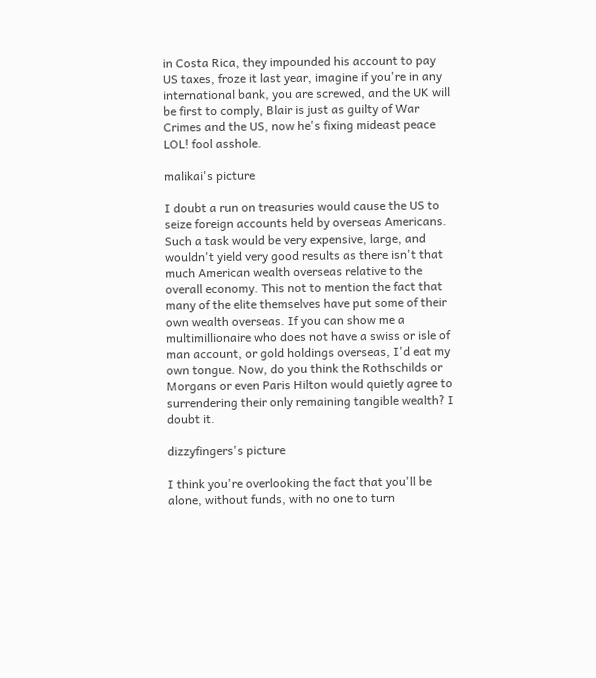in Costa Rica, they impounded his account to pay US taxes, froze it last year, imagine if you're in any international bank, you are screwed, and the UK will be first to comply, Blair is just as guilty of War Crimes and the US, now he's fixing mideast peace LOL! fool asshole.

malikai's picture

I doubt a run on treasuries would cause the US to seize foreign accounts held by overseas Americans. Such a task would be very expensive, large, and wouldn't yield very good results as there isn't that much American wealth overseas relative to the overall economy. This not to mention the fact that many of the elite themselves have put some of their own wealth overseas. If you can show me a multimillionaire who does not have a swiss or isle of man account, or gold holdings overseas, I'd eat my own tongue. Now, do you think the Rothschilds or Morgans or even Paris Hilton would quietly agree to surrendering their only remaining tangible wealth? I doubt it.

dizzyfingers's picture

I think you're overlooking the fact that you'll be alone, without funds, with no one to turn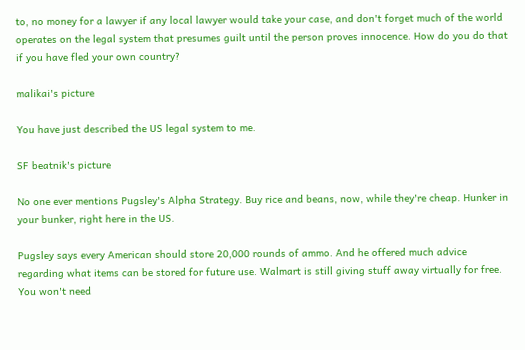to, no money for a lawyer if any local lawyer would take your case, and don't forget much of the world operates on the legal system that presumes guilt until the person proves innocence. How do you do that if you have fled your own country?

malikai's picture

You have just described the US legal system to me.

SF beatnik's picture

No one ever mentions Pugsley's Alpha Strategy. Buy rice and beans, now, while they're cheap. Hunker in your bunker, right here in the US.

Pugsley says every American should store 20,000 rounds of ammo. And he offered much advice regarding what items can be stored for future use. Walmart is still giving stuff away virtually for free. You won't need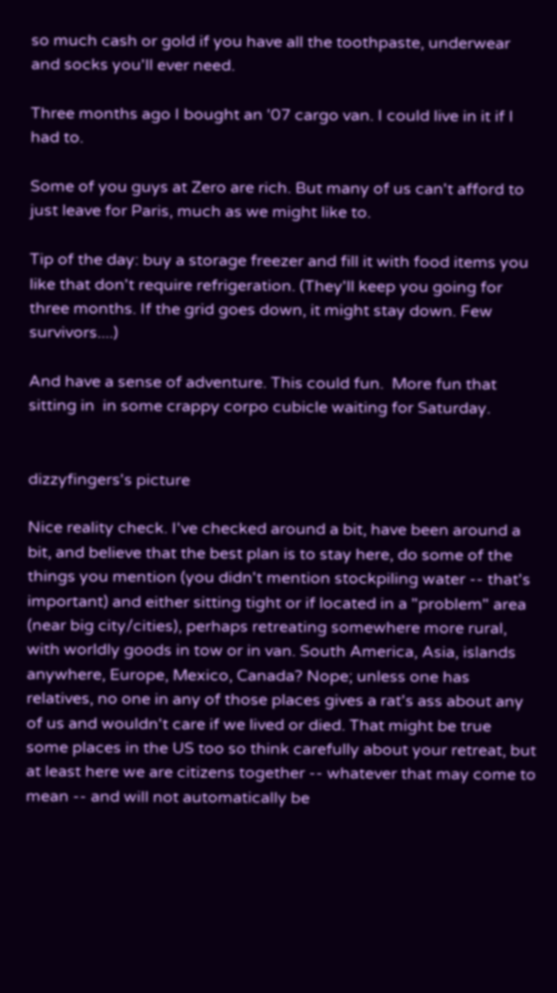so much cash or gold if you have all the toothpaste, underwear and socks you'll ever need.

Three months ago I bought an '07 cargo van. I could live in it if I had to.

Some of you guys at Zero are rich. But many of us can't afford to just leave for Paris, much as we might like to.

Tip of the day: buy a storage freezer and fill it with food items you like that don't require refrigeration. (They'll keep you going for three months. If the grid goes down, it might stay down. Few survivors....)

And have a sense of adventure. This could fun.  More fun that sitting in  in some crappy corpo cubicle waiting for Saturday.


dizzyfingers's picture

Nice reality check. I've checked around a bit, have been around a bit, and believe that the best plan is to stay here, do some of the things you mention (you didn't mention stockpiling water -- that's important) and either sitting tight or if located in a "problem" area (near big city/cities), perhaps retreating somewhere more rural, with worldly goods in tow or in van. South America, Asia, islands anywhere, Europe, Mexico, Canada? Nope; unless one has relatives, no one in any of those places gives a rat's ass about any of us and wouldn't care if we lived or died. That might be true some places in the US too so think carefully about your retreat, but at least here we are citizens together -- whatever that may come to mean -- and will not automatically be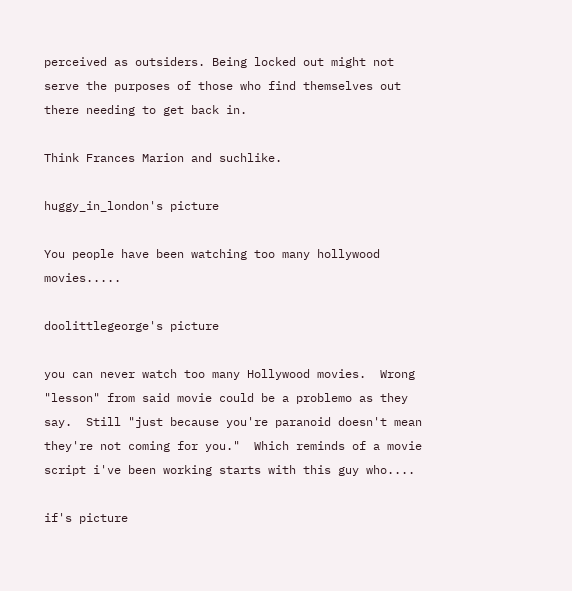perceived as outsiders. Being locked out might not serve the purposes of those who find themselves out there needing to get back in.

Think Frances Marion and suchlike.

huggy_in_london's picture

You people have been watching too many hollywood movies.....

doolittlegeorge's picture

you can never watch too many Hollywood movies.  Wrong "lesson" from said movie could be a problemo as they say.  Still "just because you're paranoid doesn't mean they're not coming for you."  Which reminds of a movie script i've been working starts with this guy who....

if's picture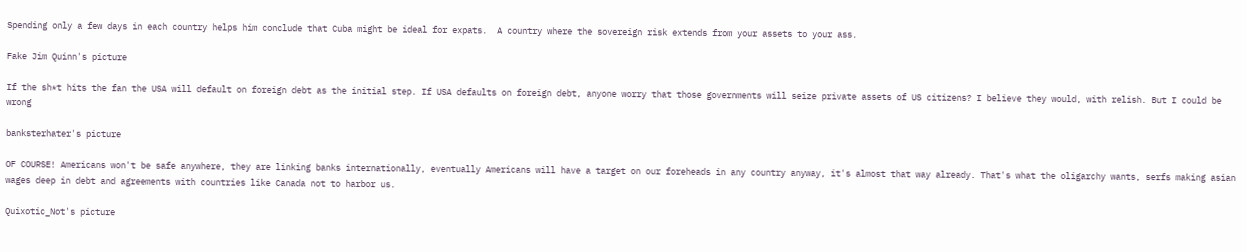Spending only a few days in each country helps him conclude that Cuba might be ideal for expats.  A country where the sovereign risk extends from your assets to your ass.

Fake Jim Quinn's picture

If the sh*t hits the fan the USA will default on foreign debt as the initial step. If USA defaults on foreign debt, anyone worry that those governments will seize private assets of US citizens? I believe they would, with relish. But I could be wrong

banksterhater's picture

OF COURSE! Americans won't be safe anywhere, they are linking banks internationally, eventually Americans will have a target on our foreheads in any country anyway, it's almost that way already. That's what the oligarchy wants, serfs making asian wages deep in debt and agreements with countries like Canada not to harbor us.

Quixotic_Not's picture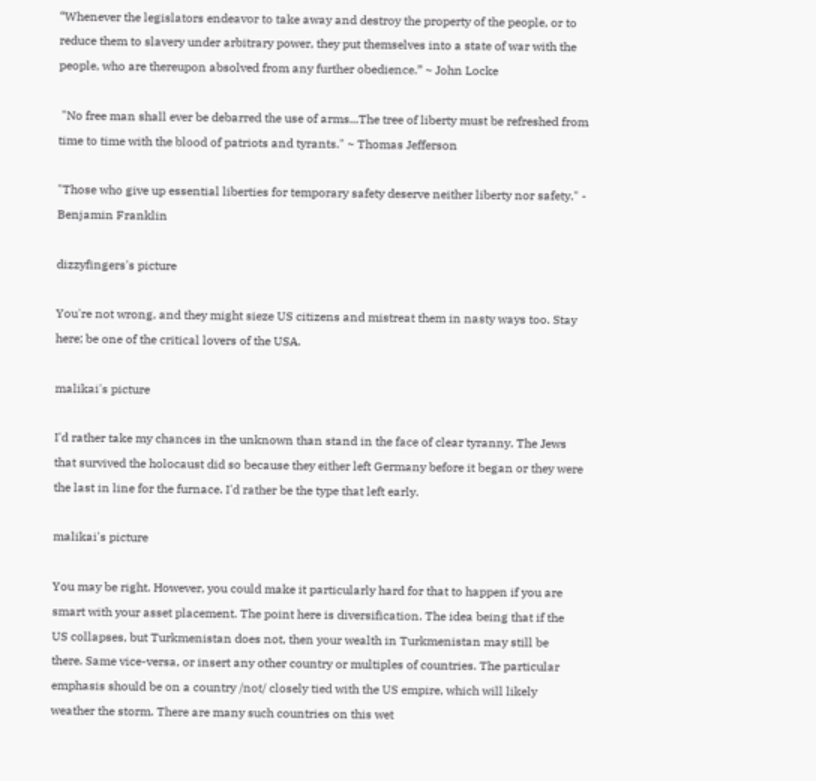“Whenever the legislators endeavor to take away and destroy the property of the people, or to reduce them to slavery under arbitrary power, they put themselves into a state of war with the people, who are thereupon absolved from any further obedience.” ~ John Locke

 "No free man shall ever be debarred the use of arms...The tree of liberty must be refreshed from time to time with the blood of patriots and tyrants." ~ Thomas Jefferson

"Those who give up essential liberties for temporary safety deserve neither liberty nor safety." - Benjamin Franklin

dizzyfingers's picture

You're not wrong, and they might sieze US citizens and mistreat them in nasty ways too. Stay here; be one of the critical lovers of the USA.

malikai's picture

I'd rather take my chances in the unknown than stand in the face of clear tyranny. The Jews that survived the holocaust did so because they either left Germany before it began or they were the last in line for the furnace. I'd rather be the type that left early.

malikai's picture

You may be right. However, you could make it particularly hard for that to happen if you are smart with your asset placement. The point here is diversification. The idea being that if the US collapses, but Turkmenistan does not, then your wealth in Turkmenistan may still be there. Same vice-versa, or insert any other country or multiples of countries. The particular emphasis should be on a country /not/ closely tied with the US empire, which will likely weather the storm. There are many such countries on this wet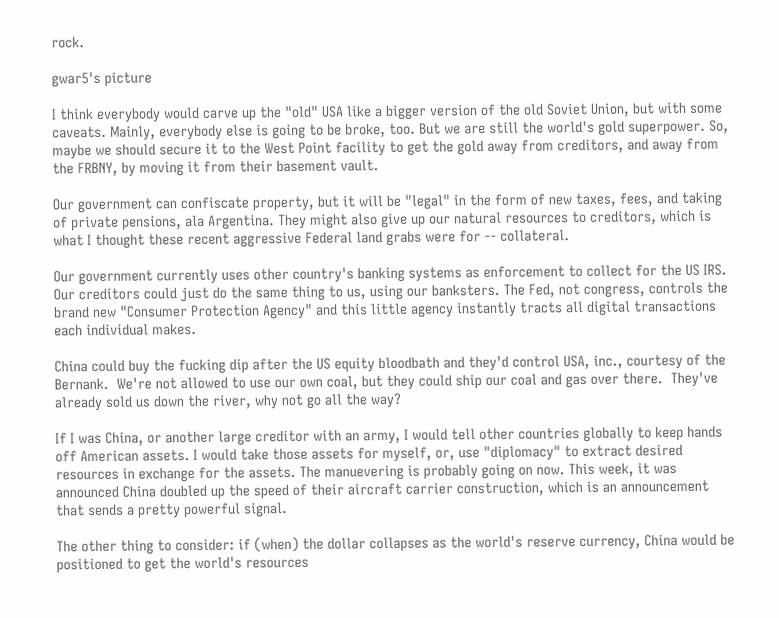rock.

gwar5's picture

I think everybody would carve up the "old" USA like a bigger version of the old Soviet Union, but with some caveats. Mainly, everybody else is going to be broke, too. But we are still the world's gold superpower. So, maybe we should secure it to the West Point facility to get the gold away from creditors, and away from the FRBNY, by moving it from their basement vault.

Our government can confiscate property, but it will be "legal" in the form of new taxes, fees, and taking of private pensions, ala Argentina. They might also give up our natural resources to creditors, which is what I thought these recent aggressive Federal land grabs were for -- collateral.

Our government currently uses other country's banking systems as enforcement to collect for the US IRS.  Our creditors could just do the same thing to us, using our banksters. The Fed, not congress, controls the brand new "Consumer Protection Agency" and this little agency instantly tracts all digital transactions each individual makes.

China could buy the fucking dip after the US equity bloodbath and they'd control USA, inc., courtesy of the Bernank.  We're not allowed to use our own coal, but they could ship our coal and gas over there.  They've already sold us down the river, why not go all the way?

If I was China, or another large creditor with an army, I would tell other countries globally to keep hands off American assets. I would take those assets for myself, or, use "diplomacy" to extract desired resources in exchange for the assets. The manuevering is probably going on now. This week, it was announced China doubled up the speed of their aircraft carrier construction, which is an announcement that sends a pretty powerful signal.

The other thing to consider: if (when) the dollar collapses as the world's reserve currency, China would be positioned to get the world's resources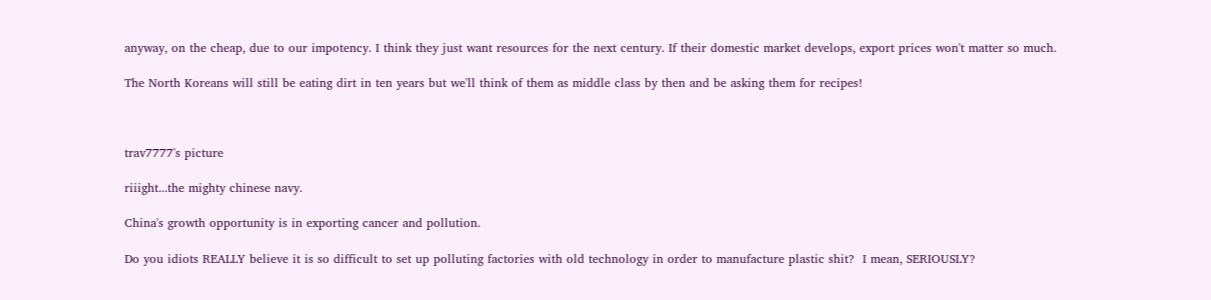anyway, on the cheap, due to our impotency. I think they just want resources for the next century. If their domestic market develops, export prices won't matter so much.

The North Koreans will still be eating dirt in ten years but we'll think of them as middle class by then and be asking them for recipes!



trav7777's picture

riiight...the mighty chinese navy.

China's growth opportunity is in exporting cancer and pollution.

Do you idiots REALLY believe it is so difficult to set up polluting factories with old technology in order to manufacture plastic shit?  I mean, SERIOUSLY?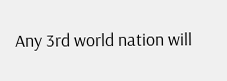Any 3rd world nation will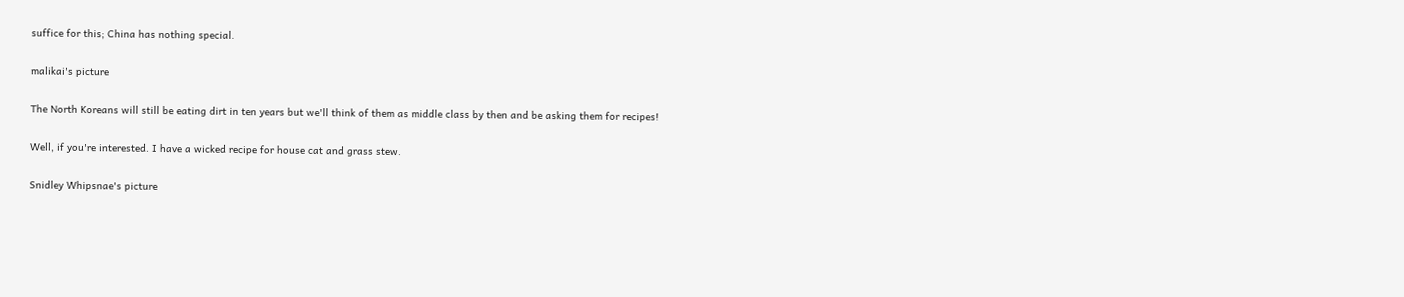suffice for this; China has nothing special.

malikai's picture

The North Koreans will still be eating dirt in ten years but we'll think of them as middle class by then and be asking them for recipes!

Well, if you're interested. I have a wicked recipe for house cat and grass stew.

Snidley Whipsnae's picture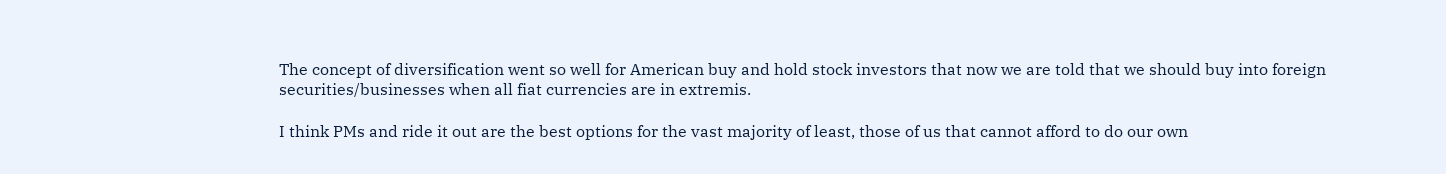The concept of diversification went so well for American buy and hold stock investors that now we are told that we should buy into foreign securities/businesses when all fiat currencies are in extremis.

I think PMs and ride it out are the best options for the vast majority of least, those of us that cannot afford to do our own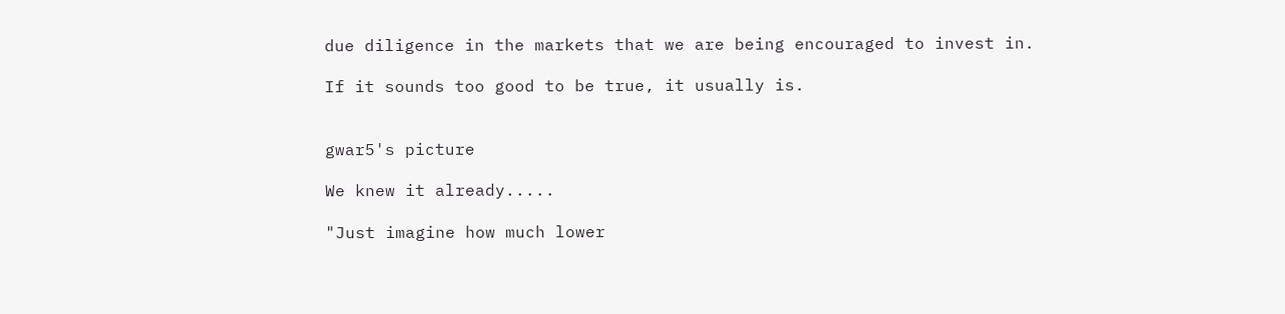due diligence in the markets that we are being encouraged to invest in.

If it sounds too good to be true, it usually is.


gwar5's picture

We knew it already.....

"Just imagine how much lower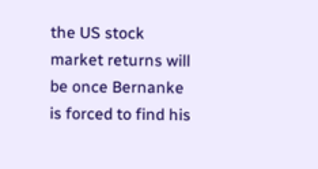the US stock market returns will be once Bernanke is forced to find his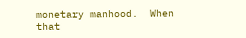monetary manhood.  When that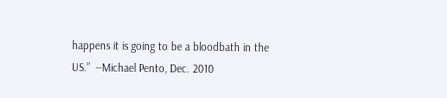happens it is going to be a bloodbath in the US.”  --Michael Pento, Dec. 2010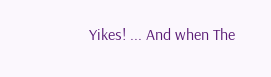Yikes! ... And when The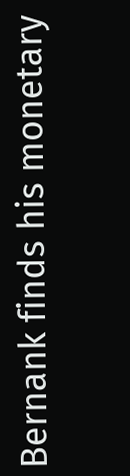Bernank finds his monetary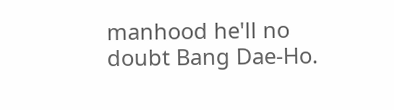manhood he'll no doubt Bang Dae-Ho.